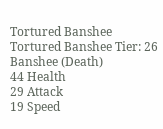Tortured Banshee
Tortured Banshee Tier: 26
Banshee (Death)
44 Health
29 Attack
19 Speed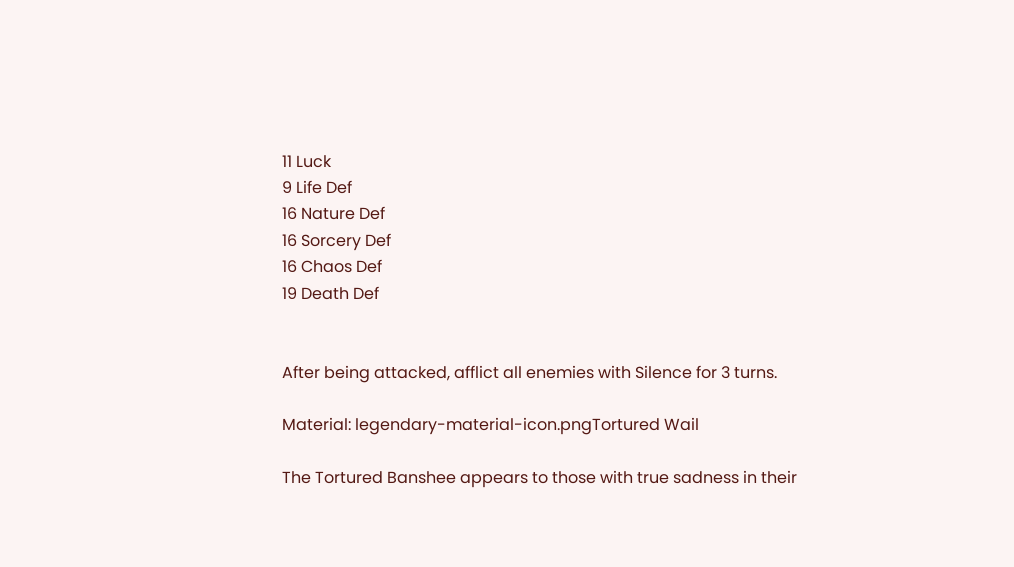11 Luck
9 Life Def
16 Nature Def
16 Sorcery Def
16 Chaos Def
19 Death Def


After being attacked, afflict all enemies with Silence for 3 turns.

Material: legendary-material-icon.pngTortured Wail

The Tortured Banshee appears to those with true sadness in their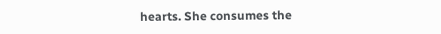hearts. She consumes the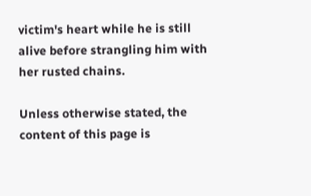victim's heart while he is still alive before strangling him with her rusted chains.

Unless otherwise stated, the content of this page is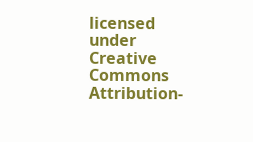licensed under Creative Commons Attribution-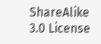ShareAlike 3.0 License